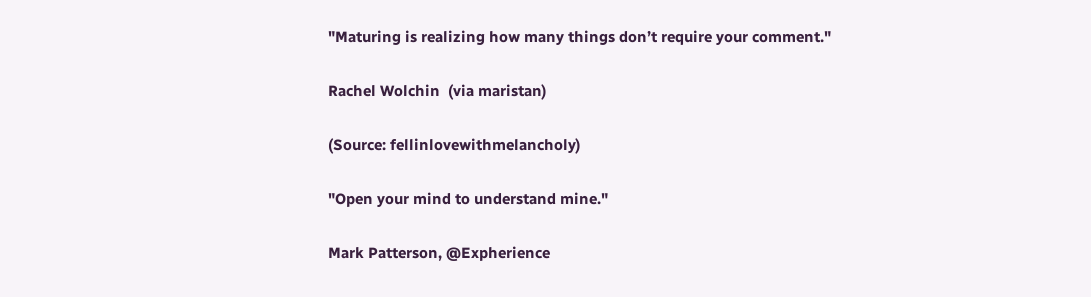"Maturing is realizing how many things don’t require your comment."

Rachel Wolchin  (via maristan)

(Source: fellinlovewithmelancholy)

"Open your mind to understand mine."

Mark Patterson, @Expherience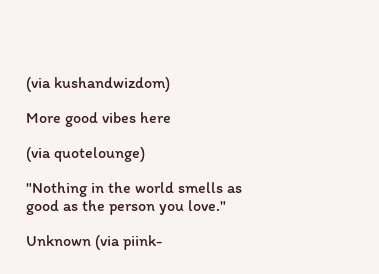(via kushandwizdom)

More good vibes here

(via quotelounge)

"Nothing in the world smells as good as the person you love."

Unknown (via piink-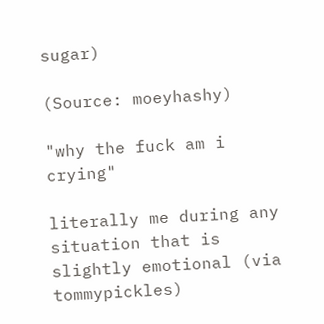sugar)

(Source: moeyhashy)

"why the fuck am i crying"

literally me during any situation that is slightly emotional (via tommypickles)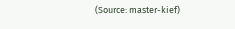(Source: master-kief)